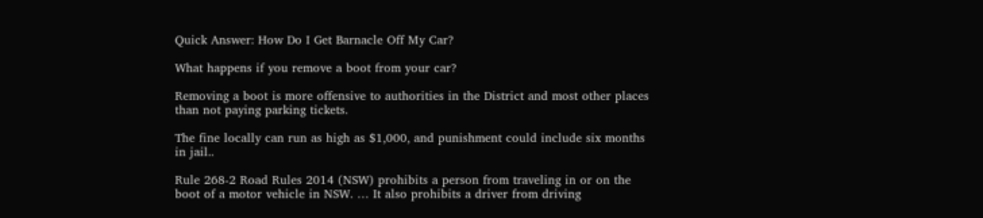Quick Answer: How Do I Get Barnacle Off My Car?

What happens if you remove a boot from your car?

Removing a boot is more offensive to authorities in the District and most other places than not paying parking tickets.

The fine locally can run as high as $1,000, and punishment could include six months in jail..

Rule 268-2 Road Rules 2014 (NSW) prohibits a person from traveling in or on the boot of a motor vehicle in NSW. … It also prohibits a driver from driving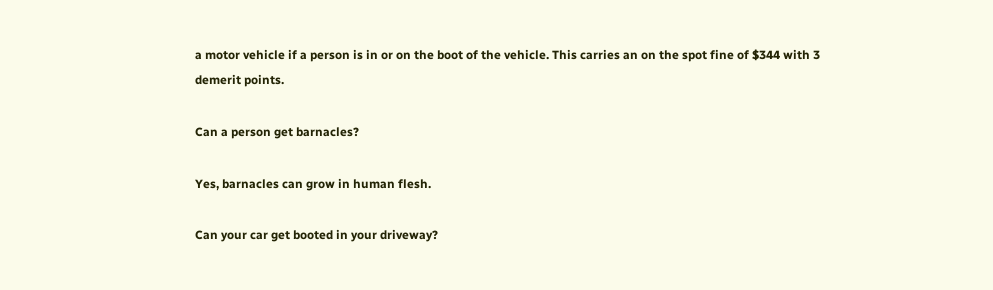a motor vehicle if a person is in or on the boot of the vehicle. This carries an on the spot fine of $344 with 3 demerit points.

Can a person get barnacles?

Yes, barnacles can grow in human flesh.

Can your car get booted in your driveway?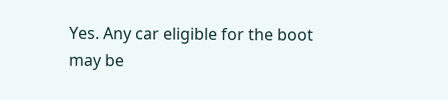Yes. Any car eligible for the boot may be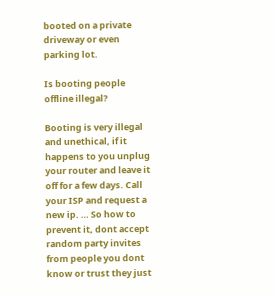booted on a private driveway or even parking lot.

Is booting people offline illegal?

Booting is very illegal and unethical, if it happens to you unplug your router and leave it off for a few days. Call your ISP and request a new ip. … So how to prevent it, dont accept random party invites from people you dont know or trust they just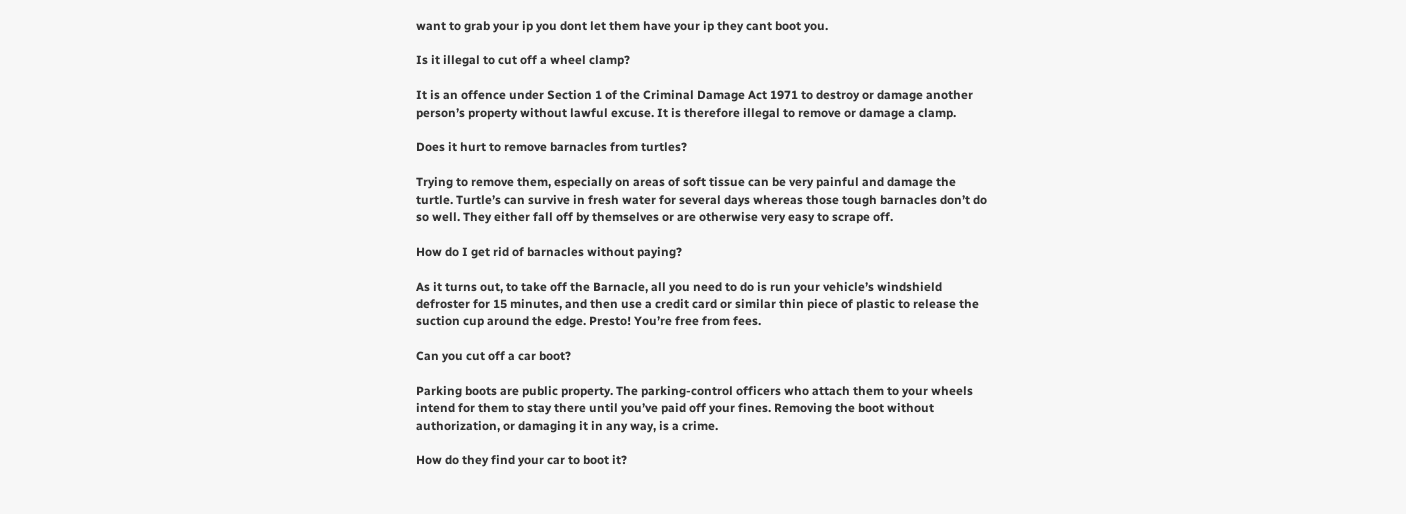want to grab your ip you dont let them have your ip they cant boot you.

Is it illegal to cut off a wheel clamp?

It is an offence under Section 1 of the Criminal Damage Act 1971 to destroy or damage another person’s property without lawful excuse. It is therefore illegal to remove or damage a clamp.

Does it hurt to remove barnacles from turtles?

Trying to remove them, especially on areas of soft tissue can be very painful and damage the turtle. Turtle’s can survive in fresh water for several days whereas those tough barnacles don’t do so well. They either fall off by themselves or are otherwise very easy to scrape off.

How do I get rid of barnacles without paying?

As it turns out, to take off the Barnacle, all you need to do is run your vehicle’s windshield defroster for 15 minutes, and then use a credit card or similar thin piece of plastic to release the suction cup around the edge. Presto! You’re free from fees.

Can you cut off a car boot?

Parking boots are public property. The parking-control officers who attach them to your wheels intend for them to stay there until you’ve paid off your fines. Removing the boot without authorization, or damaging it in any way, is a crime.

How do they find your car to boot it?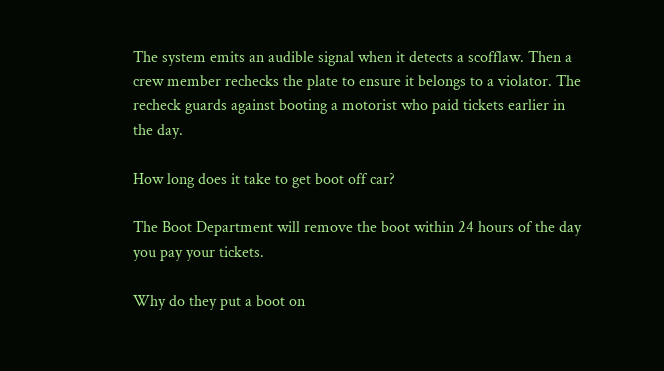The system emits an audible signal when it detects a scofflaw. Then a crew member rechecks the plate to ensure it belongs to a violator. The recheck guards against booting a motorist who paid tickets earlier in the day.

How long does it take to get boot off car?

The Boot Department will remove the boot within 24 hours of the day you pay your tickets.

Why do they put a boot on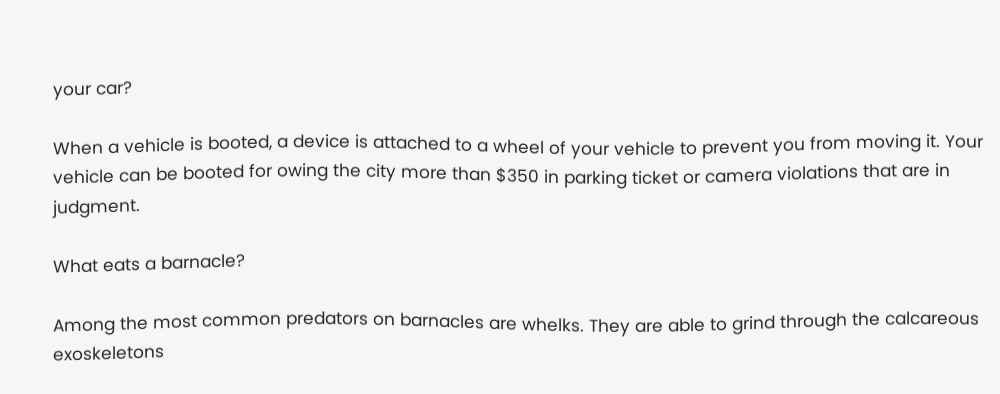your car?

When a vehicle is booted, a device is attached to a wheel of your vehicle to prevent you from moving it. Your vehicle can be booted for owing the city more than $350 in parking ticket or camera violations that are in judgment.

What eats a barnacle?

Among the most common predators on barnacles are whelks. They are able to grind through the calcareous exoskeletons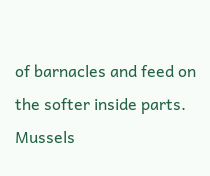of barnacles and feed on the softer inside parts. Mussels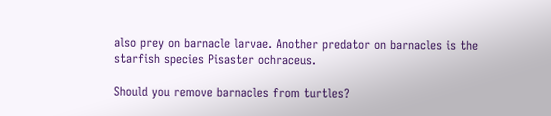also prey on barnacle larvae. Another predator on barnacles is the starfish species Pisaster ochraceus.

Should you remove barnacles from turtles?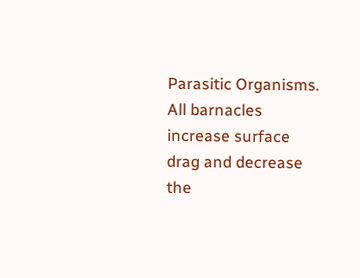Parasitic Organisms. All barnacles increase surface drag and decrease the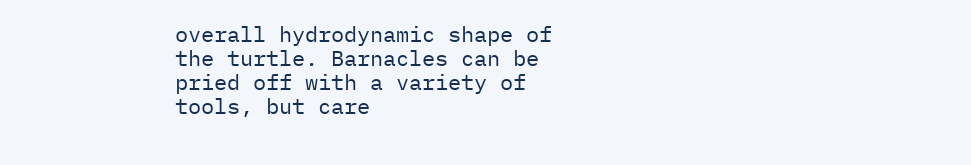overall hydrodynamic shape of the turtle. Barnacles can be pried off with a variety of tools, but care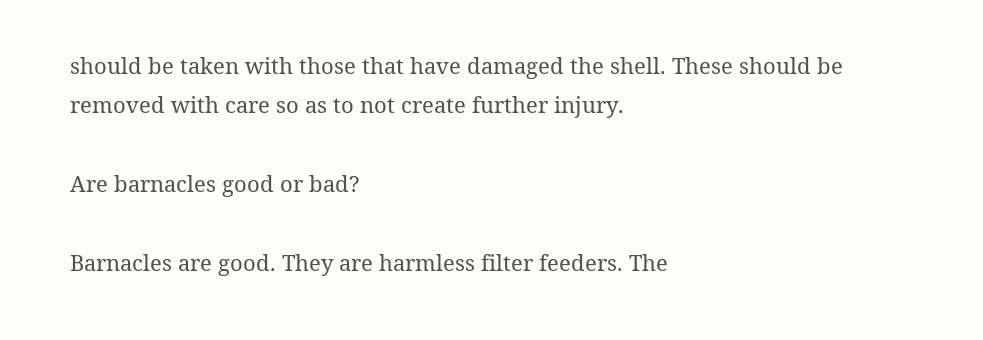should be taken with those that have damaged the shell. These should be removed with care so as to not create further injury.

Are barnacles good or bad?

Barnacles are good. They are harmless filter feeders. The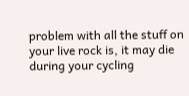problem with all the stuff on your live rock is, it may die during your cycling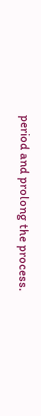period and prolong the process.